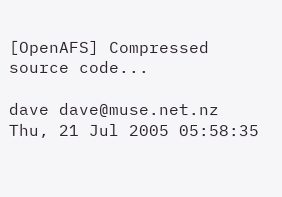[OpenAFS] Compressed source code...

dave dave@muse.net.nz
Thu, 21 Jul 2005 05:58:35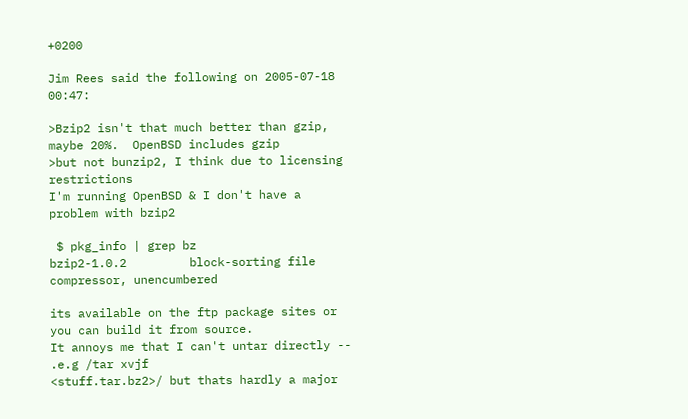+0200

Jim Rees said the following on 2005-07-18 00:47:

>Bzip2 isn't that much better than gzip, maybe 20%.  OpenBSD includes gzip
>but not bunzip2, I think due to licensing restrictions
I'm running OpenBSD & I don't have a problem with bzip2

 $ pkg_info | grep bz
bzip2-1.0.2         block-sorting file compressor, unencumbered

its available on the ftp package sites or you can build it from source.
It annoys me that I can't untar directly -- .e.g /tar xvjf
<stuff.tar.bz2>/ but thats hardly a major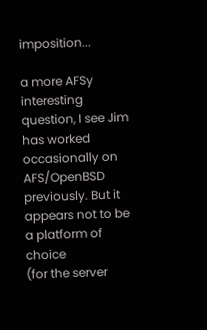imposition...

a more AFSy interesting question, I see Jim has worked occasionally on
AFS/OpenBSD previously. But it appears not to be a platform of choice
(for the server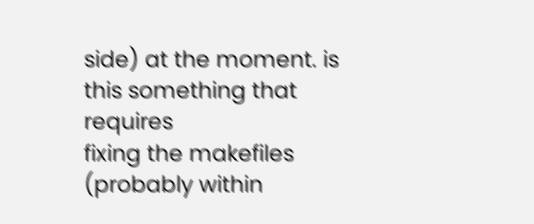side) at the moment. is this something that requires
fixing the makefiles (probably within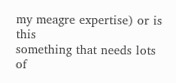my meagre expertise) or is this
something that needs lots of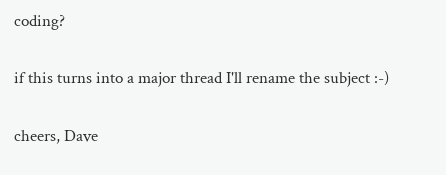coding?

if this turns into a major thread I'll rename the subject :-)

cheers, Dave